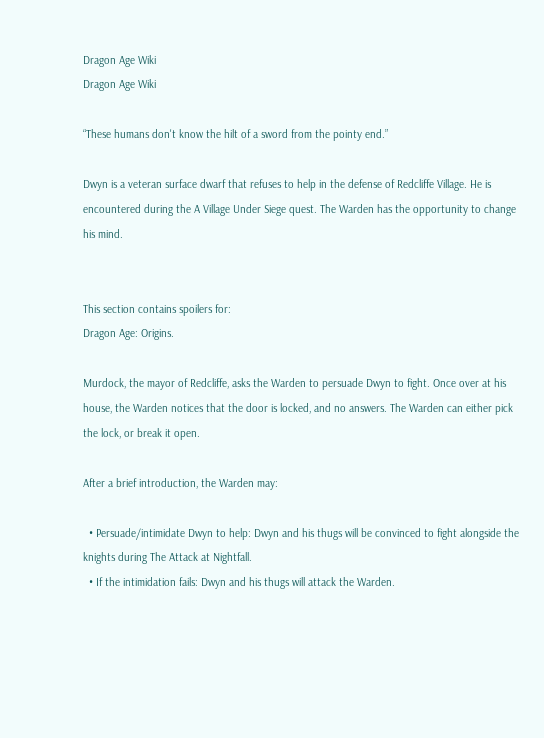Dragon Age Wiki
Dragon Age Wiki

“These humans don't know the hilt of a sword from the pointy end.”

Dwyn is a veteran surface dwarf that refuses to help in the defense of Redcliffe Village. He is encountered during the A Village Under Siege quest. The Warden has the opportunity to change his mind.


This section contains spoilers for:
Dragon Age: Origins.

Murdock, the mayor of Redcliffe, asks the Warden to persuade Dwyn to fight. Once over at his house, the Warden notices that the door is locked, and no answers. The Warden can either pick the lock, or break it open.

After a brief introduction, the Warden may:

  • Persuade/intimidate Dwyn to help: Dwyn and his thugs will be convinced to fight alongside the knights during The Attack at Nightfall.
  • If the intimidation fails: Dwyn and his thugs will attack the Warden.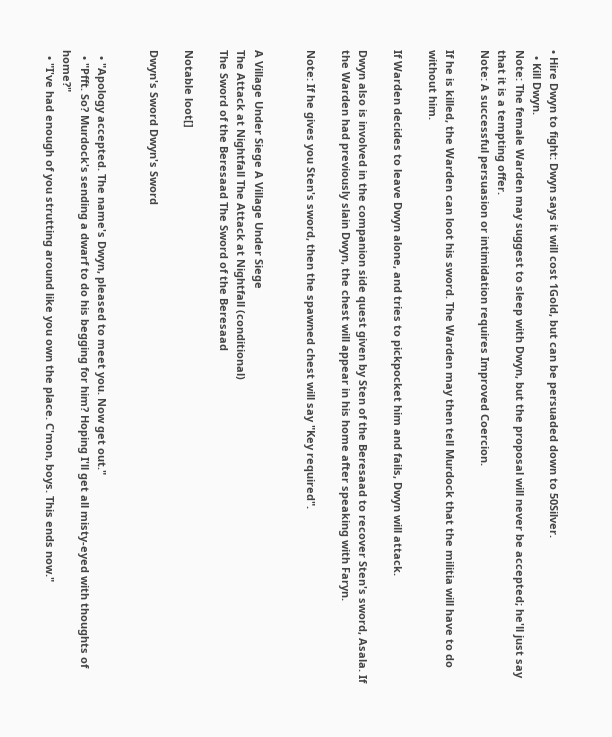• Hire Dwyn to fight: Dwyn says it will cost 1Gold, but can be persuaded down to 50Silver.
  • Kill Dwyn.
Note: The female Warden may suggest to sleep with Dwyn, but the proposal will never be accepted; he'll just say that it is a tempting offer.
Note: A successful persuasion or intimidation requires Improved Coercion.

If he is killed, the Warden can loot his sword. The Warden may then tell Murdock that the militia will have to do without him.

If Warden decides to leave Dwyn alone, and tries to pickpocket him and fails, Dwyn will attack.

Dwyn also is involved in the companion side quest given by Sten of the Beresaad to recover Sten's sword, Asala. If the Warden had previously slain Dwyn, the chest will appear in his home after speaking with Faryn.

Note: If he gives you Sten's sword, then the spawned chest will say "Key required".


A Village Under Siege A Village Under Siege
The Attack at Nightfall The Attack at Nightfall (conditional)
The Sword of the Beresaad The Sword of the Beresaad

Notable loot[]

Dwyn's Sword Dwyn's Sword


  • "Apology accepted. The name's Dwyn, pleased to meet you. Now get out."
  • "Pfft. So? Murdock's sending a dwarf to do his begging for him? Hoping I'll get all misty-eyed with thoughts of home?"
  • "I've had enough of you strutting around like you own the place. C'mon, boys. This ends now."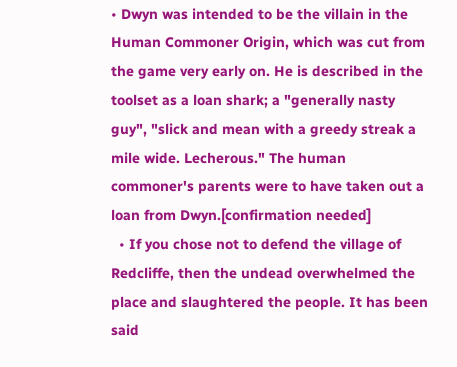• Dwyn was intended to be the villain in the Human Commoner Origin, which was cut from the game very early on. He is described in the toolset as a loan shark; a "generally nasty guy", "slick and mean with a greedy streak a mile wide. Lecherous." The human commoner's parents were to have taken out a loan from Dwyn.[confirmation needed]
  • If you chose not to defend the village of Redcliffe, then the undead overwhelmed the place and slaughtered the people. It has been said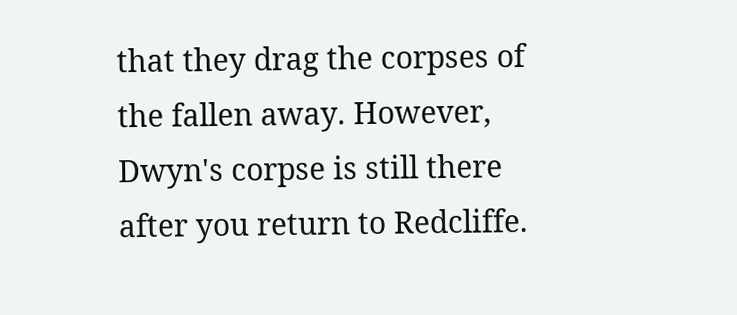that they drag the corpses of the fallen away. However, Dwyn's corpse is still there after you return to Redcliffe.